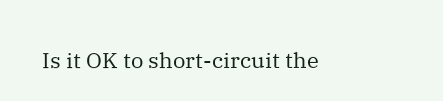Is it OK to short-circuit the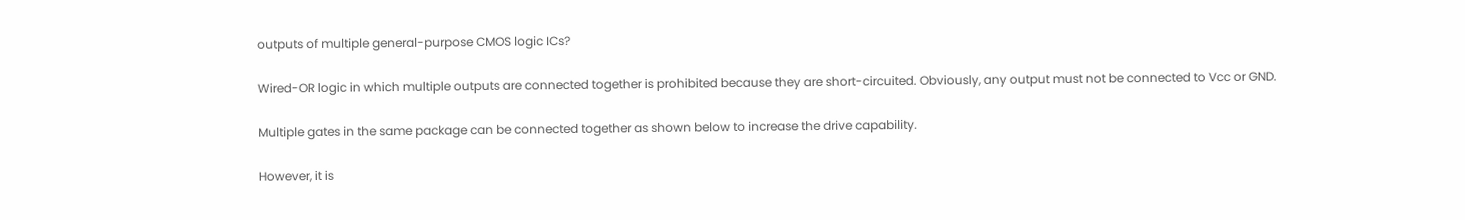outputs of multiple general-purpose CMOS logic ICs?

Wired-OR logic in which multiple outputs are connected together is prohibited because they are short-circuited. Obviously, any output must not be connected to Vcc or GND.

Multiple gates in the same package can be connected together as shown below to increase the drive capability.

However, it is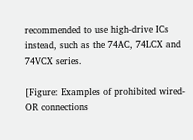recommended to use high-drive ICs instead, such as the 74AC, 74LCX and 74VCX series.

[Figure: Examples of prohibited wired-OR connections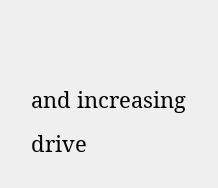and increasing drive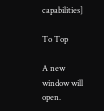capabilities]

To Top

A new window will open.